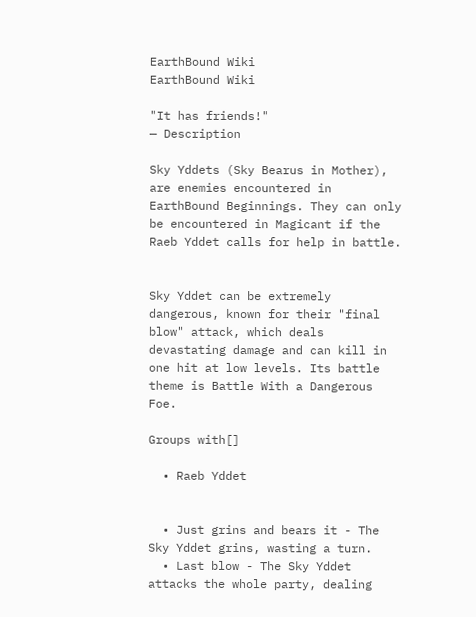EarthBound Wiki
EarthBound Wiki

"It has friends!"
— Description

Sky Yddets (Sky Bearus in Mother), are enemies encountered in EarthBound Beginnings. They can only be encountered in Magicant if the Raeb Yddet calls for help in battle.


Sky Yddet can be extremely dangerous, known for their "final blow" attack, which deals devastating damage and can kill in one hit at low levels. Its battle theme is Battle With a Dangerous Foe.

Groups with[]

  • Raeb Yddet


  • Just grins and bears it - The Sky Yddet grins, wasting a turn.
  • Last blow - The Sky Yddet attacks the whole party, dealing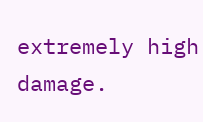extremely high damage.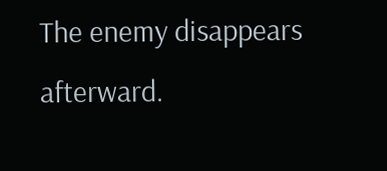The enemy disappears afterward.